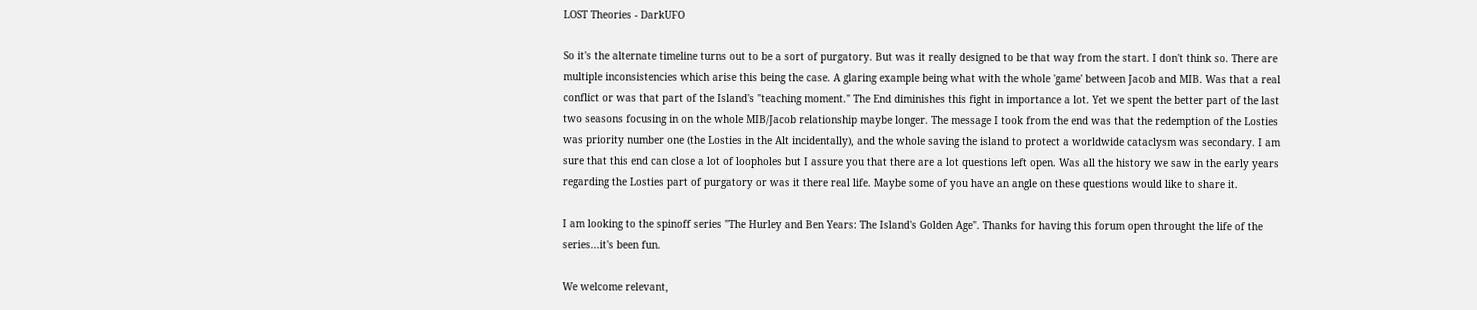LOST Theories - DarkUFO

So it's the alternate timeline turns out to be a sort of purgatory. But was it really designed to be that way from the start. I don't think so. There are multiple inconsistencies which arise this being the case. A glaring example being what with the whole 'game' between Jacob and MIB. Was that a real conflict or was that part of the Island's "teaching moment." The End diminishes this fight in importance a lot. Yet we spent the better part of the last two seasons focusing in on the whole MIB/Jacob relationship maybe longer. The message I took from the end was that the redemption of the Losties was priority number one (the Losties in the Alt incidentally), and the whole saving the island to protect a worldwide cataclysm was secondary. I am sure that this end can close a lot of loopholes but I assure you that there are a lot questions left open. Was all the history we saw in the early years regarding the Losties part of purgatory or was it there real life. Maybe some of you have an angle on these questions would like to share it.

I am looking to the spinoff series "The Hurley and Ben Years: The Island's Golden Age". Thanks for having this forum open throught the life of the series...it's been fun.

We welcome relevant,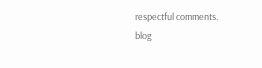respectful comments.
blog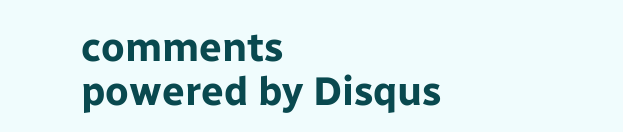comments powered by Disqus